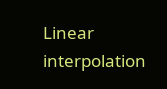Linear interpolation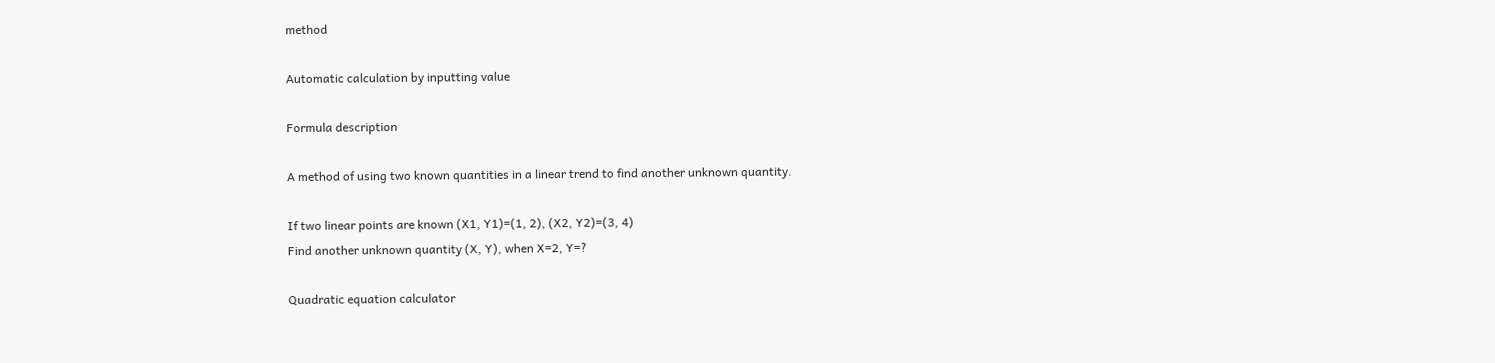method

Automatic calculation by inputting value

Formula description

A method of using two known quantities in a linear trend to find another unknown quantity.

If two linear points are known (X1, Y1)=(1, 2), (X2, Y2)=(3, 4)
Find another unknown quantity (X, Y), when X=2, Y=?

Quadratic equation calculator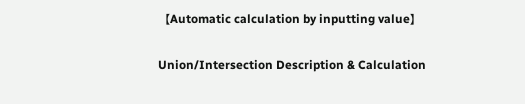【Automatic calculation by inputting value】

Union/Intersection Description & Calculation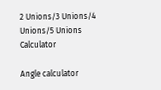2 Unions/3 Unions/4 Unions/5 Unions Calculator

Angle calculator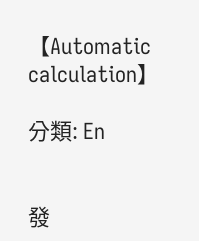【Automatic calculation】

分類: En


發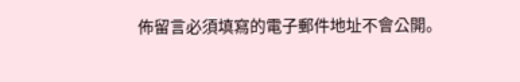佈留言必須填寫的電子郵件地址不會公開。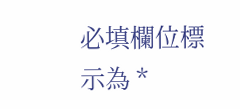必填欄位標示為 *